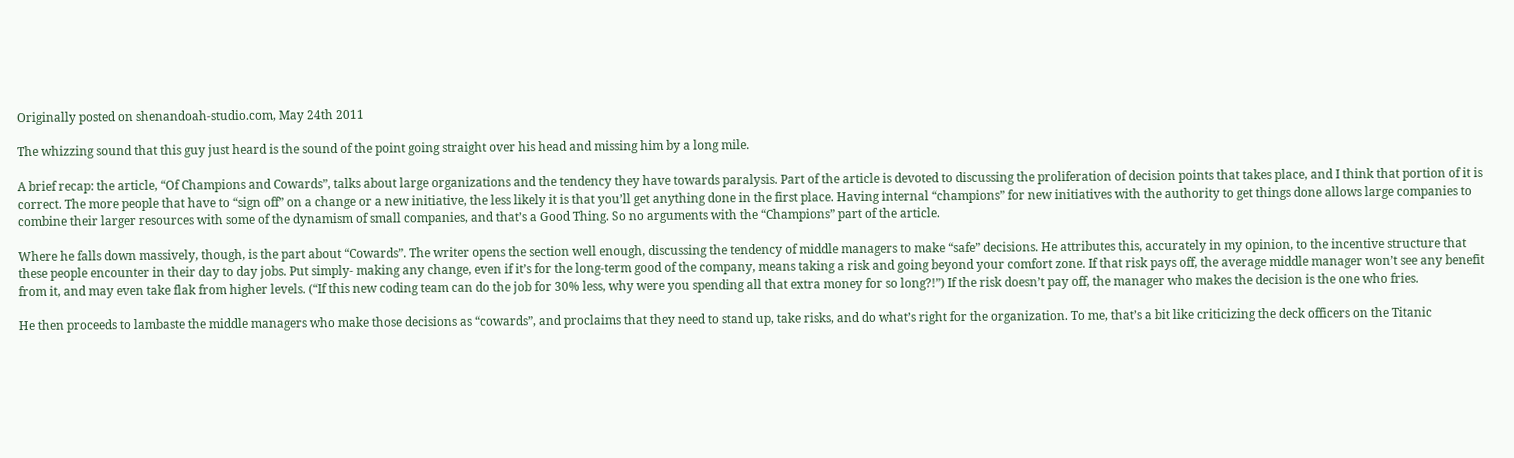Originally posted on shenandoah-studio.com, May 24th 2011

The whizzing sound that this guy just heard is the sound of the point going straight over his head and missing him by a long mile.

A brief recap: the article, “Of Champions and Cowards”, talks about large organizations and the tendency they have towards paralysis. Part of the article is devoted to discussing the proliferation of decision points that takes place, and I think that portion of it is correct. The more people that have to “sign off” on a change or a new initiative, the less likely it is that you’ll get anything done in the first place. Having internal “champions” for new initiatives with the authority to get things done allows large companies to combine their larger resources with some of the dynamism of small companies, and that’s a Good Thing. So no arguments with the “Champions” part of the article.

Where he falls down massively, though, is the part about “Cowards”. The writer opens the section well enough, discussing the tendency of middle managers to make “safe” decisions. He attributes this, accurately in my opinion, to the incentive structure that these people encounter in their day to day jobs. Put simply- making any change, even if it’s for the long-term good of the company, means taking a risk and going beyond your comfort zone. If that risk pays off, the average middle manager won’t see any benefit from it, and may even take flak from higher levels. (“If this new coding team can do the job for 30% less, why were you spending all that extra money for so long?!”) If the risk doesn’t pay off, the manager who makes the decision is the one who fries.

He then proceeds to lambaste the middle managers who make those decisions as “cowards”, and proclaims that they need to stand up, take risks, and do what’s right for the organization. To me, that’s a bit like criticizing the deck officers on the Titanic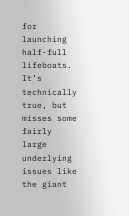for launching half-full lifeboats. It’s technically true, but misses some fairly large underlying issues like the giant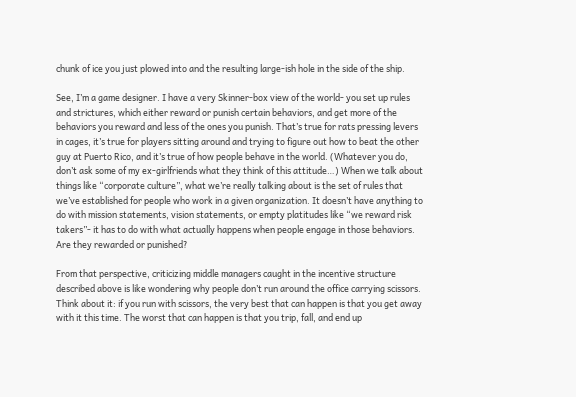chunk of ice you just plowed into and the resulting large-ish hole in the side of the ship.

See, I’m a game designer. I have a very Skinner-box view of the world- you set up rules and strictures, which either reward or punish certain behaviors, and get more of the behaviors you reward and less of the ones you punish. That’s true for rats pressing levers in cages, it’s true for players sitting around and trying to figure out how to beat the other guy at Puerto Rico, and it’s true of how people behave in the world. (Whatever you do, don’t ask some of my ex-girlfriends what they think of this attitude…) When we talk about things like “corporate culture”, what we’re really talking about is the set of rules that we’ve established for people who work in a given organization. It doesn’t have anything to do with mission statements, vision statements, or empty platitudes like “we reward risk takers”- it has to do with what actually happens when people engage in those behaviors. Are they rewarded or punished?

From that perspective, criticizing middle managers caught in the incentive structure described above is like wondering why people don’t run around the office carrying scissors. Think about it: if you run with scissors, the very best that can happen is that you get away with it this time. The worst that can happen is that you trip, fall, and end up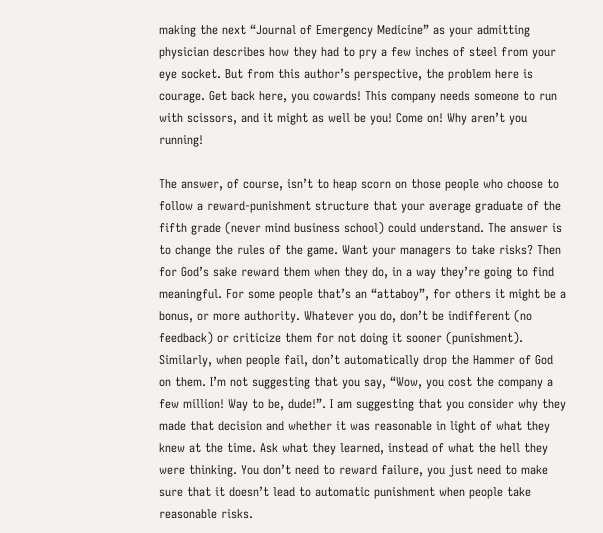making the next “Journal of Emergency Medicine” as your admitting physician describes how they had to pry a few inches of steel from your eye socket. But from this author’s perspective, the problem here is courage. Get back here, you cowards! This company needs someone to run with scissors, and it might as well be you! Come on! Why aren’t you running!

The answer, of course, isn’t to heap scorn on those people who choose to follow a reward-punishment structure that your average graduate of the fifth grade (never mind business school) could understand. The answer is to change the rules of the game. Want your managers to take risks? Then for God’s sake reward them when they do, in a way they’re going to find meaningful. For some people that’s an “attaboy”, for others it might be a bonus, or more authority. Whatever you do, don’t be indifferent (no feedback) or criticize them for not doing it sooner (punishment). Similarly, when people fail, don’t automatically drop the Hammer of God on them. I’m not suggesting that you say, “Wow, you cost the company a few million! Way to be, dude!”. I am suggesting that you consider why they made that decision and whether it was reasonable in light of what they knew at the time. Ask what they learned, instead of what the hell they were thinking. You don’t need to reward failure, you just need to make sure that it doesn’t lead to automatic punishment when people take reasonable risks.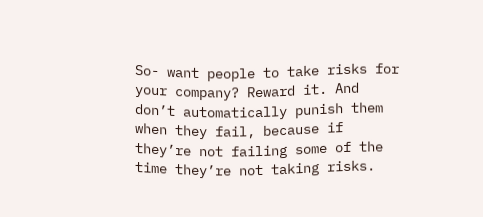So- want people to take risks for your company? Reward it. And don’t automatically punish them when they fail, because if they’re not failing some of the time they’re not taking risks.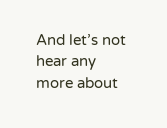And let’s not hear any more about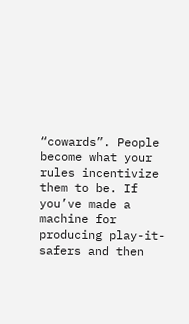“cowards”. People become what your rules incentivize them to be. If you’ve made a machine for producing play-it-safers and then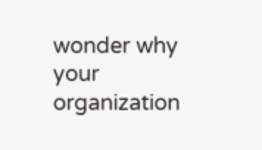wonder why your organization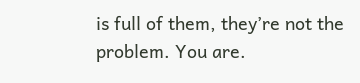is full of them, they’re not the problem. You are.